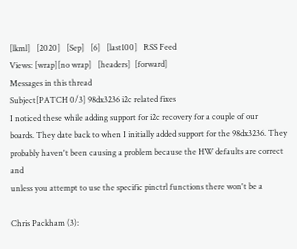[lkml]   [2020]   [Sep]   [6]   [last100]   RSS Feed
Views: [wrap][no wrap]   [headers]  [forward]
Messages in this thread
Subject[PATCH 0/3] 98dx3236 i2c related fixes
I noticed these while adding support for i2c recovery for a couple of our
boards. They date back to when I initially added support for the 98dx3236. They
probably haven't been causing a problem because the HW defaults are correct and
unless you attempt to use the specific pinctrl functions there won't be a

Chris Packham (3):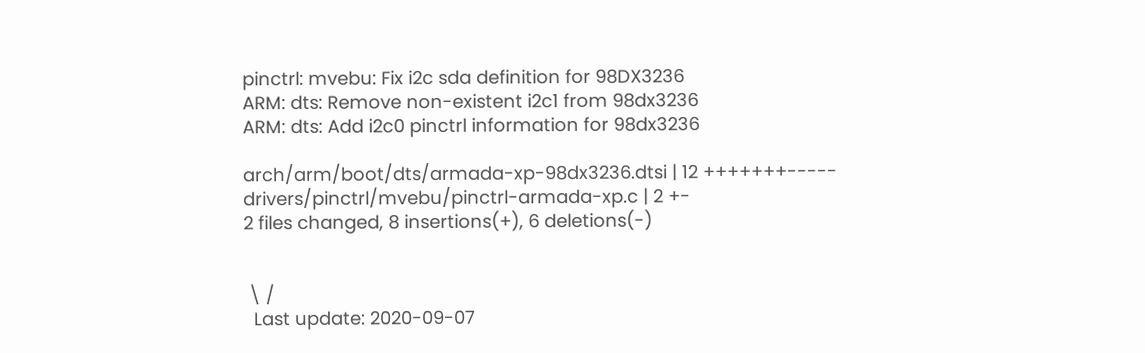pinctrl: mvebu: Fix i2c sda definition for 98DX3236
ARM: dts: Remove non-existent i2c1 from 98dx3236
ARM: dts: Add i2c0 pinctrl information for 98dx3236

arch/arm/boot/dts/armada-xp-98dx3236.dtsi | 12 +++++++-----
drivers/pinctrl/mvebu/pinctrl-armada-xp.c | 2 +-
2 files changed, 8 insertions(+), 6 deletions(-)


 \ /
  Last update: 2020-09-07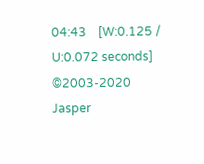04:43    [W:0.125 / U:0.072 seconds]
©2003-2020 Jasper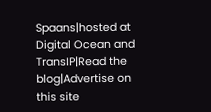Spaans|hosted at Digital Ocean and TransIP|Read the blog|Advertise on this site